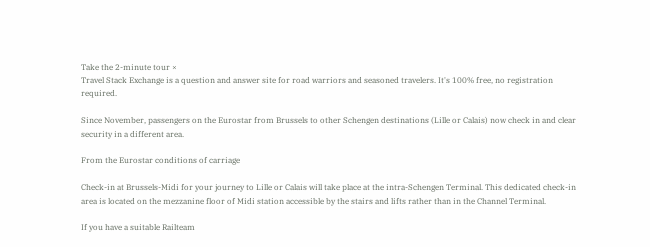Take the 2-minute tour ×
Travel Stack Exchange is a question and answer site for road warriors and seasoned travelers. It's 100% free, no registration required.

Since November, passengers on the Eurostar from Brussels to other Schengen destinations (Lille or Calais) now check in and clear security in a different area.

From the Eurostar conditions of carriage

Check-in at Brussels-Midi for your journey to Lille or Calais will take place at the intra-Schengen Terminal. This dedicated check-in area is located on the mezzanine floor of Midi station accessible by the stairs and lifts rather than in the Channel Terminal.

If you have a suitable Railteam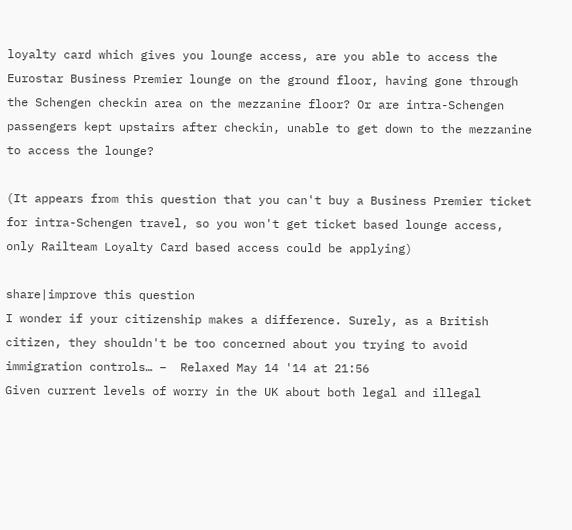loyalty card which gives you lounge access, are you able to access the Eurostar Business Premier lounge on the ground floor, having gone through the Schengen checkin area on the mezzanine floor? Or are intra-Schengen passengers kept upstairs after checkin, unable to get down to the mezzanine to access the lounge?

(It appears from this question that you can't buy a Business Premier ticket for intra-Schengen travel, so you won't get ticket based lounge access, only Railteam Loyalty Card based access could be applying)

share|improve this question
I wonder if your citizenship makes a difference. Surely, as a British citizen, they shouldn't be too concerned about you trying to avoid immigration controls… –  Relaxed May 14 '14 at 21:56
Given current levels of worry in the UK about both legal and illegal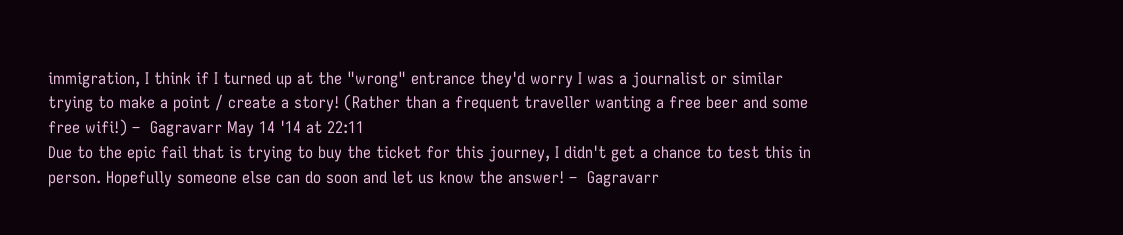immigration, I think if I turned up at the "wrong" entrance they'd worry I was a journalist or similar trying to make a point / create a story! (Rather than a frequent traveller wanting a free beer and some free wifi!) –  Gagravarr May 14 '14 at 22:11
Due to the epic fail that is trying to buy the ticket for this journey, I didn't get a chance to test this in person. Hopefully someone else can do soon and let us know the answer! –  Gagravarr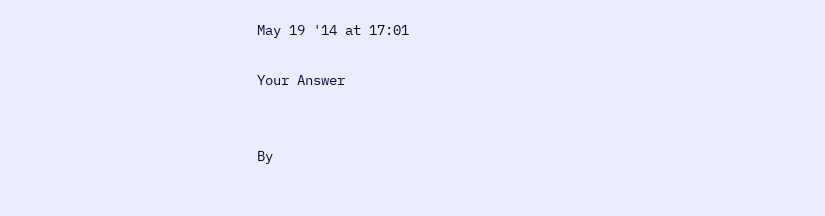May 19 '14 at 17:01

Your Answer


By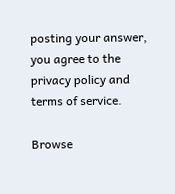posting your answer, you agree to the privacy policy and terms of service.

Browse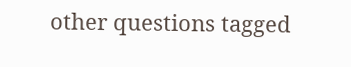other questions tagged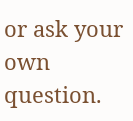or ask your own question.